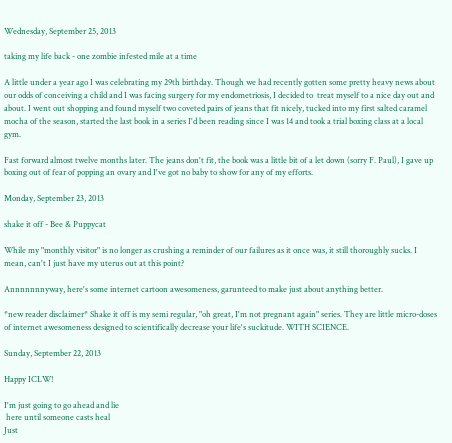Wednesday, September 25, 2013

taking my life back - one zombie infested mile at a time

A little under a year ago I was celebrating my 29th birthday. Though we had recently gotten some pretty heavy news about our odds of conceiving a child and I was facing surgery for my endometriosis, I decided to  treat myself to a nice day out and about. I went out shopping and found myself two coveted pairs of jeans that fit nicely, tucked into my first salted caramel mocha of the season, started the last book in a series I'd been reading since I was 14 and took a trial boxing class at a local gym.

Fast forward almost twelve months later. The jeans don't fit, the book was a little bit of a let down (sorry F. Paul), I gave up boxing out of fear of popping an ovary and I've got no baby to show for any of my efforts.

Monday, September 23, 2013

shake it off - Bee & Puppycat

While my "monthly visitor" is no longer as crushing a reminder of our failures as it once was, it still thoroughly sucks. I mean, can't I just have my uterus out at this point?

Annnnnnnyway, here's some internet cartoon awesomeness, garunteed to make just about anything better.

*new reader disclaimer* Shake it off is my semi regular, "oh great, I'm not pregnant again" series. They are little micro-doses of internet awesomeness designed to scientifically decrease your life's suckitude. WITH SCIENCE.

Sunday, September 22, 2013

Happy ICLW!

I'm just going to go ahead and lie
 here until someone casts heal
Just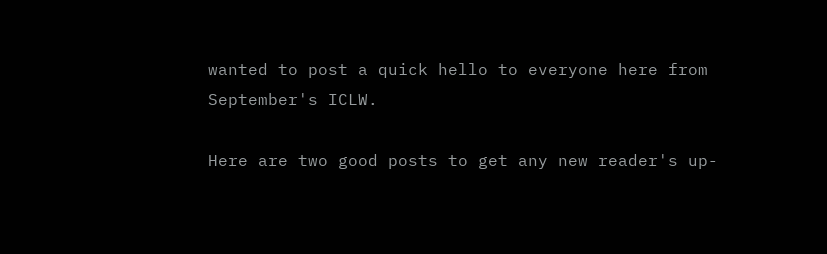wanted to post a quick hello to everyone here from September's ICLW.

Here are two good posts to get any new reader's up-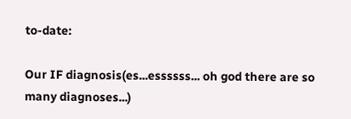to-date:

Our IF diagnosis(es...essssss... oh god there are so many diagnoses...)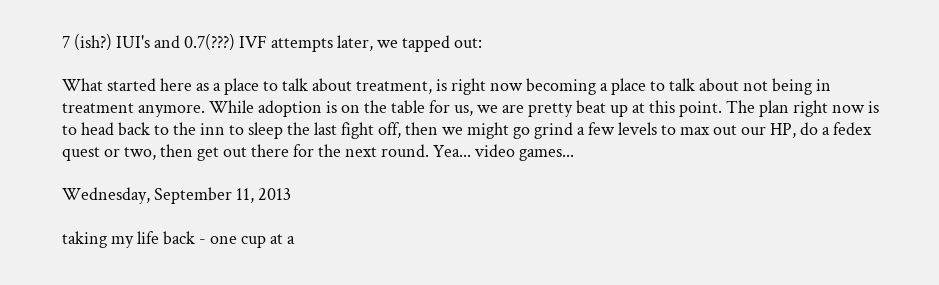7 (ish?) IUI's and 0.7(???) IVF attempts later, we tapped out:

What started here as a place to talk about treatment, is right now becoming a place to talk about not being in treatment anymore. While adoption is on the table for us, we are pretty beat up at this point. The plan right now is to head back to the inn to sleep the last fight off, then we might go grind a few levels to max out our HP, do a fedex quest or two, then get out there for the next round. Yea... video games...

Wednesday, September 11, 2013

taking my life back - one cup at a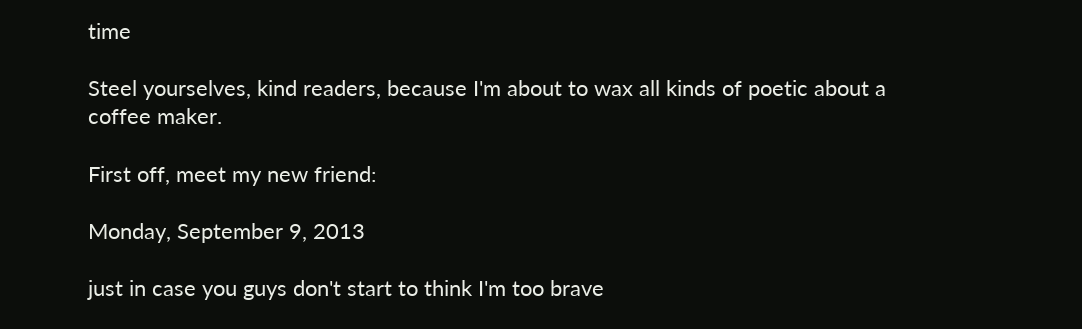time

Steel yourselves, kind readers, because I'm about to wax all kinds of poetic about a coffee maker.

First off, meet my new friend:

Monday, September 9, 2013

just in case you guys don't start to think I'm too brave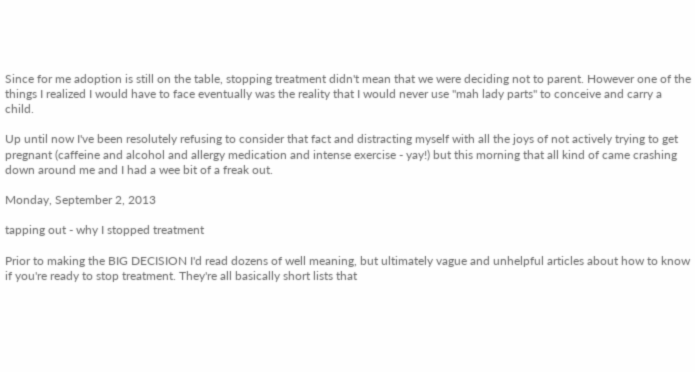Since for me adoption is still on the table, stopping treatment didn't mean that we were deciding not to parent. However one of the things I realized I would have to face eventually was the reality that I would never use "mah lady parts" to conceive and carry a child.

Up until now I've been resolutely refusing to consider that fact and distracting myself with all the joys of not actively trying to get pregnant (caffeine and alcohol and allergy medication and intense exercise - yay!) but this morning that all kind of came crashing down around me and I had a wee bit of a freak out.

Monday, September 2, 2013

tapping out - why I stopped treatment

Prior to making the BIG DECISION I'd read dozens of well meaning, but ultimately vague and unhelpful articles about how to know if you're ready to stop treatment. They're all basically short lists that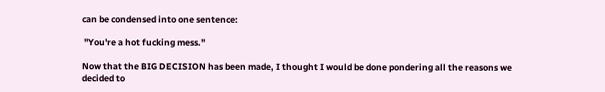can be condensed into one sentence:

 "You're a hot fucking mess."

Now that the BIG DECISION has been made, I thought I would be done pondering all the reasons we decided to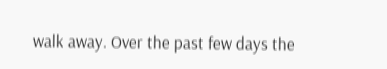walk away. Over the past few days the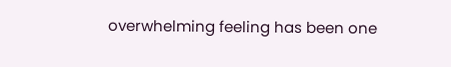overwhelming feeling has been one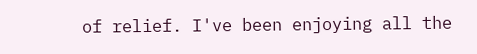of relief. I've been enjoying all the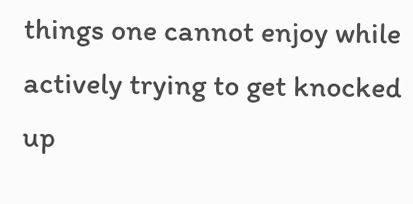things one cannot enjoy while actively trying to get knocked up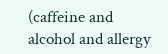(caffeine and alcohol and allergy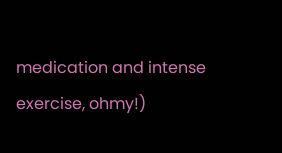medication and intense exercise, ohmy!)